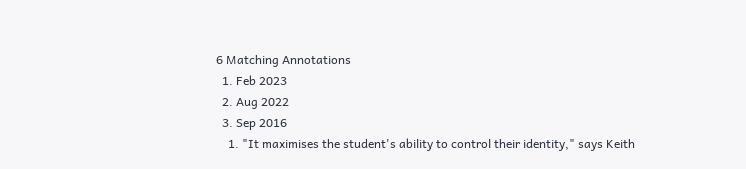6 Matching Annotations
  1. Feb 2023
  2. Aug 2022
  3. Sep 2016
    1. "It maximises the student's ability to control their identity," says Keith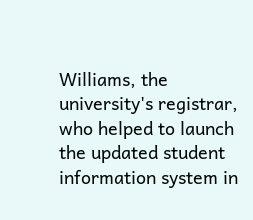Williams, the university's registrar, who helped to launch the updated student information system in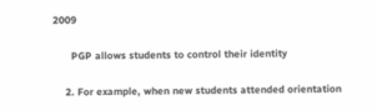2009

      PGP allows students to control their identity

    2. For example, when new students attended orientation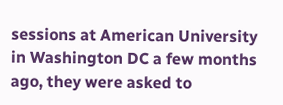sessions at American University in Washington DC a few months ago, they were asked to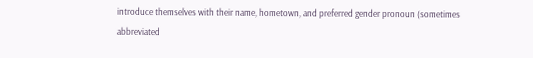introduce themselves with their name, hometown, and preferred gender pronoun (sometimes abbreviated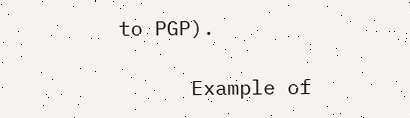to PGP).

      Example of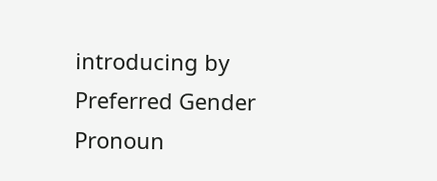introducing by Preferred Gender Pronoun